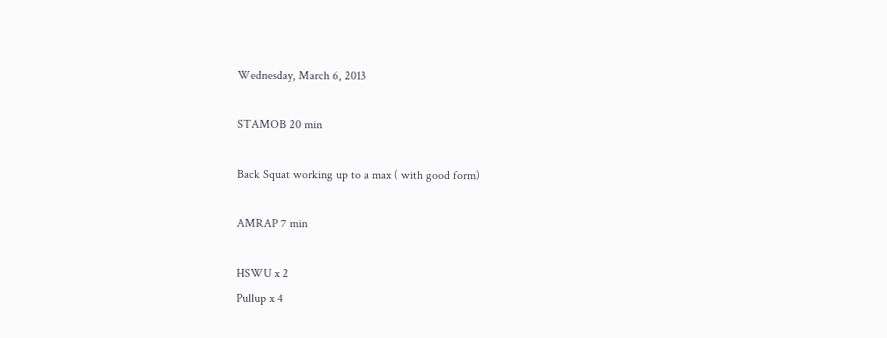Wednesday, March 6, 2013

STAMOB 20 min

Back Squat working up to a max ( with good form)

AMRAP 7 min

HSWU x 2
Pullup x 4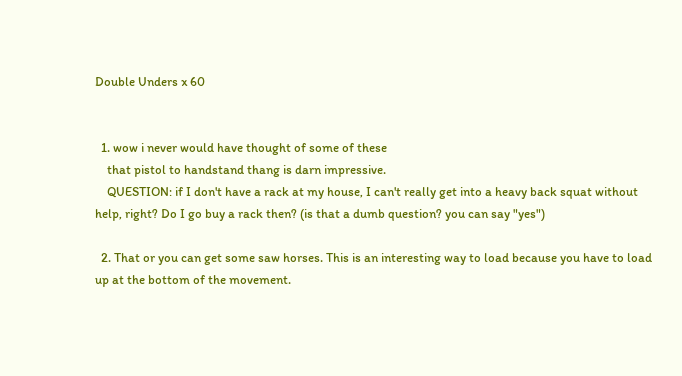Double Unders x 60


  1. wow i never would have thought of some of these
    that pistol to handstand thang is darn impressive.
    QUESTION: if I don't have a rack at my house, I can't really get into a heavy back squat without help, right? Do I go buy a rack then? (is that a dumb question? you can say "yes")

  2. That or you can get some saw horses. This is an interesting way to load because you have to load up at the bottom of the movement.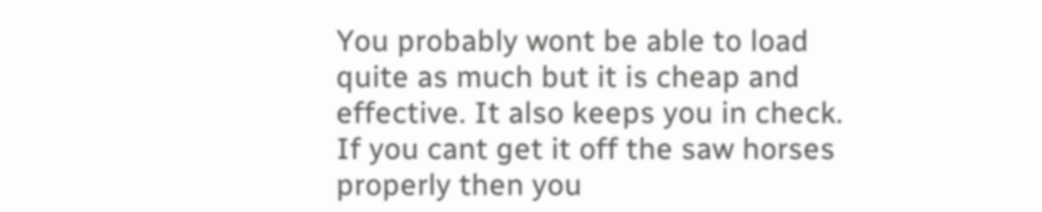You probably wont be able to load quite as much but it is cheap and effective. It also keeps you in check. If you cant get it off the saw horses properly then you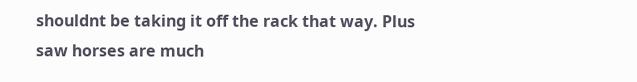shouldnt be taking it off the rack that way. Plus saw horses are much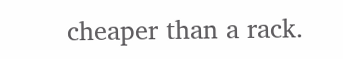cheaper than a rack.